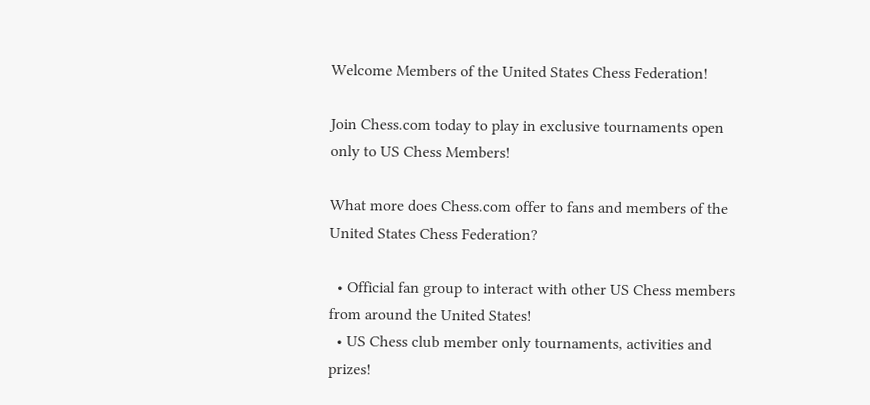Welcome Members of the United States Chess Federation!

Join Chess.com today to play in exclusive tournaments open only to US Chess Members!

What more does Chess.com offer to fans and members of the United States Chess Federation?

  • Official fan group to interact with other US Chess members from around the United States!
  • US Chess club member only tournaments, activities and prizes!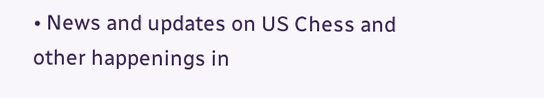• News and updates on US Chess and other happenings in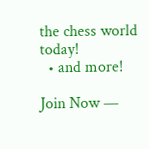the chess world today!
  • and more!

Join Now —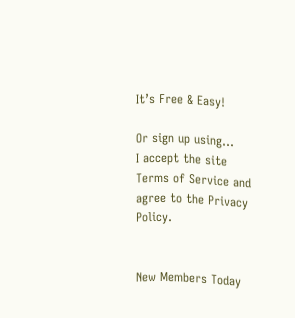It’s Free & Easy!

Or sign up using...
I accept the site Terms of Service and agree to the Privacy Policy.


New Members Today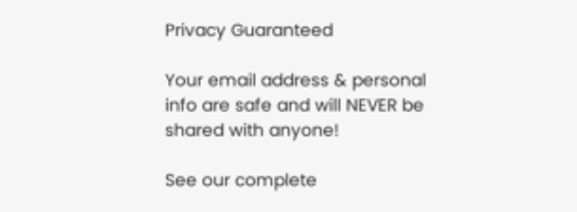Privacy Guaranteed

Your email address & personal info are safe and will NEVER be shared with anyone!

See our complete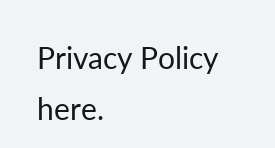Privacy Policy here.